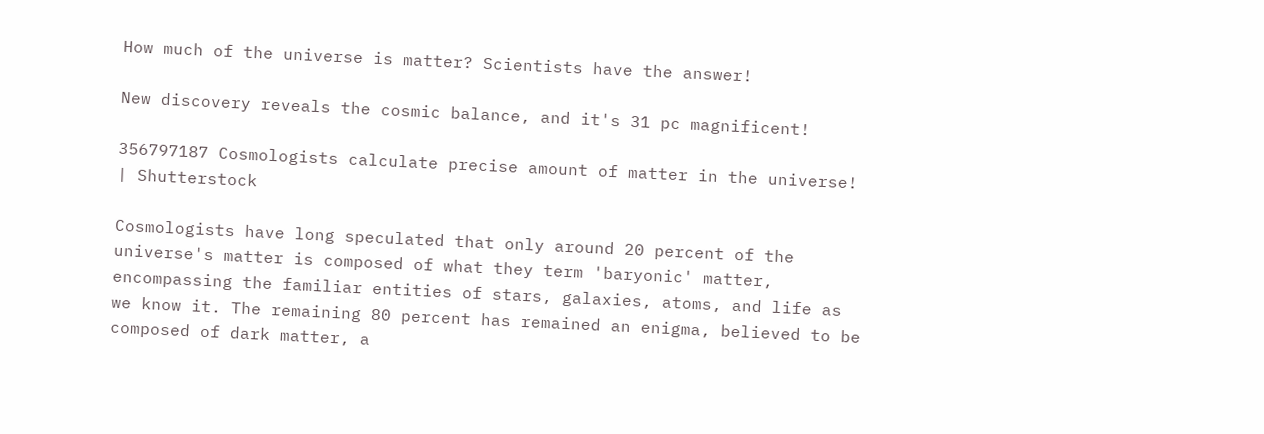How much of the universe is matter? Scientists have the answer!

New discovery reveals the cosmic balance, and it's 31 pc magnificent!

356797187 Cosmologists calculate precise amount of matter in the universe! | Shutterstock

Cosmologists have long speculated that only around 20 percent of the universe's matter is composed of what they term 'baryonic' matter, encompassing the familiar entities of stars, galaxies, atoms, and life as we know it. The remaining 80 percent has remained an enigma, believed to be composed of dark matter, a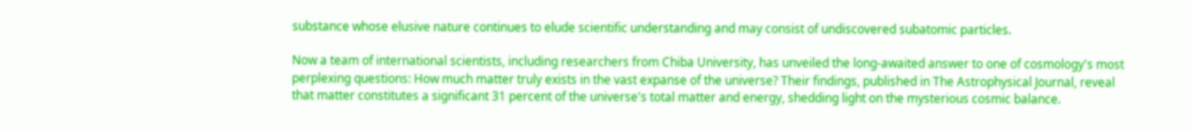substance whose elusive nature continues to elude scientific understanding and may consist of undiscovered subatomic particles.

Now a team of international scientists, including researchers from Chiba University, has unveiled the long-awaited answer to one of cosmology's most perplexing questions: How much matter truly exists in the vast expanse of the universe? Their findings, published in The Astrophysical Journal, reveal that matter constitutes a significant 31 percent of the universe's total matter and energy, shedding light on the mysterious cosmic balance.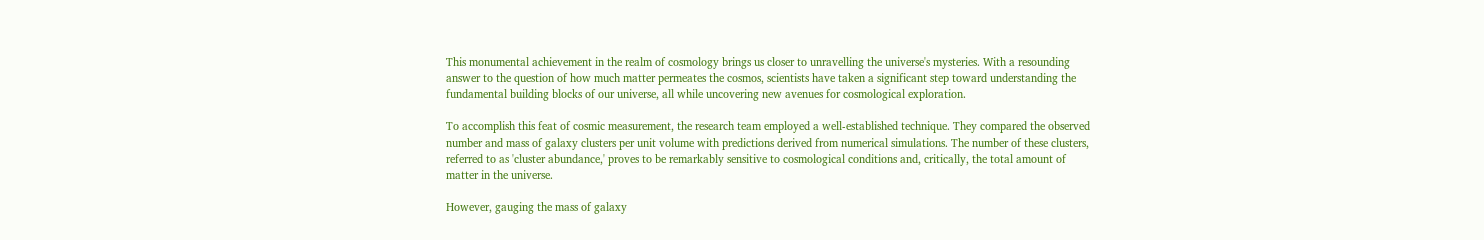This monumental achievement in the realm of cosmology brings us closer to unravelling the universe's mysteries. With a resounding answer to the question of how much matter permeates the cosmos, scientists have taken a significant step toward understanding the fundamental building blocks of our universe, all while uncovering new avenues for cosmological exploration.

To accomplish this feat of cosmic measurement, the research team employed a well-established technique. They compared the observed number and mass of galaxy clusters per unit volume with predictions derived from numerical simulations. The number of these clusters, referred to as 'cluster abundance,' proves to be remarkably sensitive to cosmological conditions and, critically, the total amount of matter in the universe.

However, gauging the mass of galaxy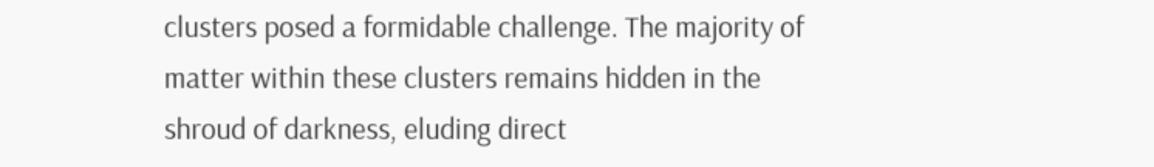clusters posed a formidable challenge. The majority of matter within these clusters remains hidden in the shroud of darkness, eluding direct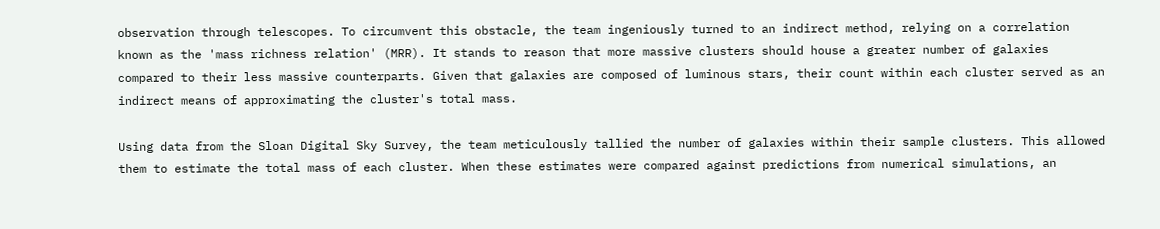observation through telescopes. To circumvent this obstacle, the team ingeniously turned to an indirect method, relying on a correlation known as the 'mass richness relation' (MRR). It stands to reason that more massive clusters should house a greater number of galaxies compared to their less massive counterparts. Given that galaxies are composed of luminous stars, their count within each cluster served as an indirect means of approximating the cluster's total mass.

Using data from the Sloan Digital Sky Survey, the team meticulously tallied the number of galaxies within their sample clusters. This allowed them to estimate the total mass of each cluster. When these estimates were compared against predictions from numerical simulations, an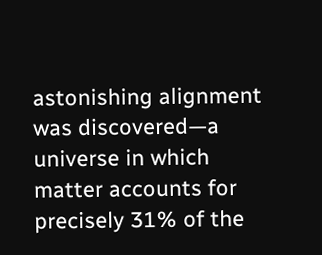astonishing alignment was discovered—a universe in which matter accounts for precisely 31% of the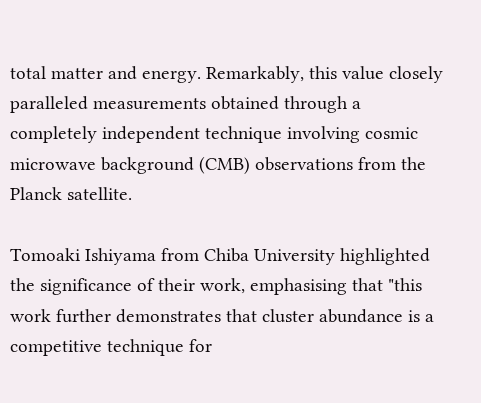total matter and energy. Remarkably, this value closely paralleled measurements obtained through a completely independent technique involving cosmic microwave background (CMB) observations from the Planck satellite.

Tomoaki Ishiyama from Chiba University highlighted the significance of their work, emphasising that "this work further demonstrates that cluster abundance is a competitive technique for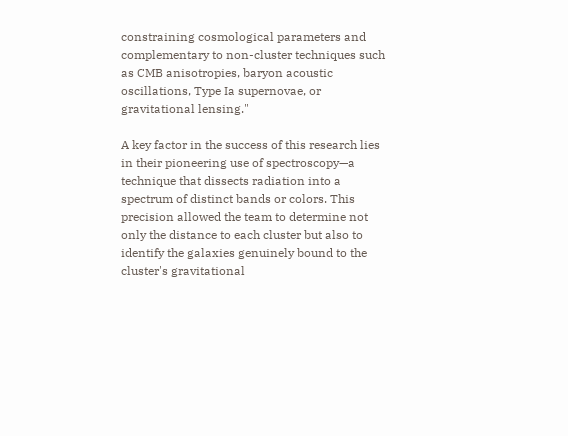constraining cosmological parameters and complementary to non-cluster techniques such as CMB anisotropies, baryon acoustic oscillations, Type Ia supernovae, or gravitational lensing."

A key factor in the success of this research lies in their pioneering use of spectroscopy—a technique that dissects radiation into a spectrum of distinct bands or colors. This precision allowed the team to determine not only the distance to each cluster but also to identify the galaxies genuinely bound to the cluster's gravitational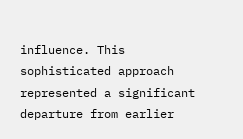influence. This sophisticated approach represented a significant departure from earlier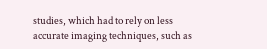studies, which had to rely on less accurate imaging techniques, such as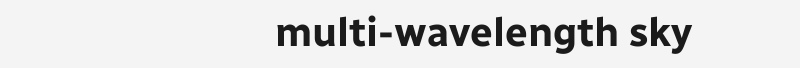multi-wavelength sky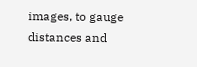images, to gauge distances and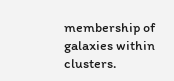membership of galaxies within clusters.